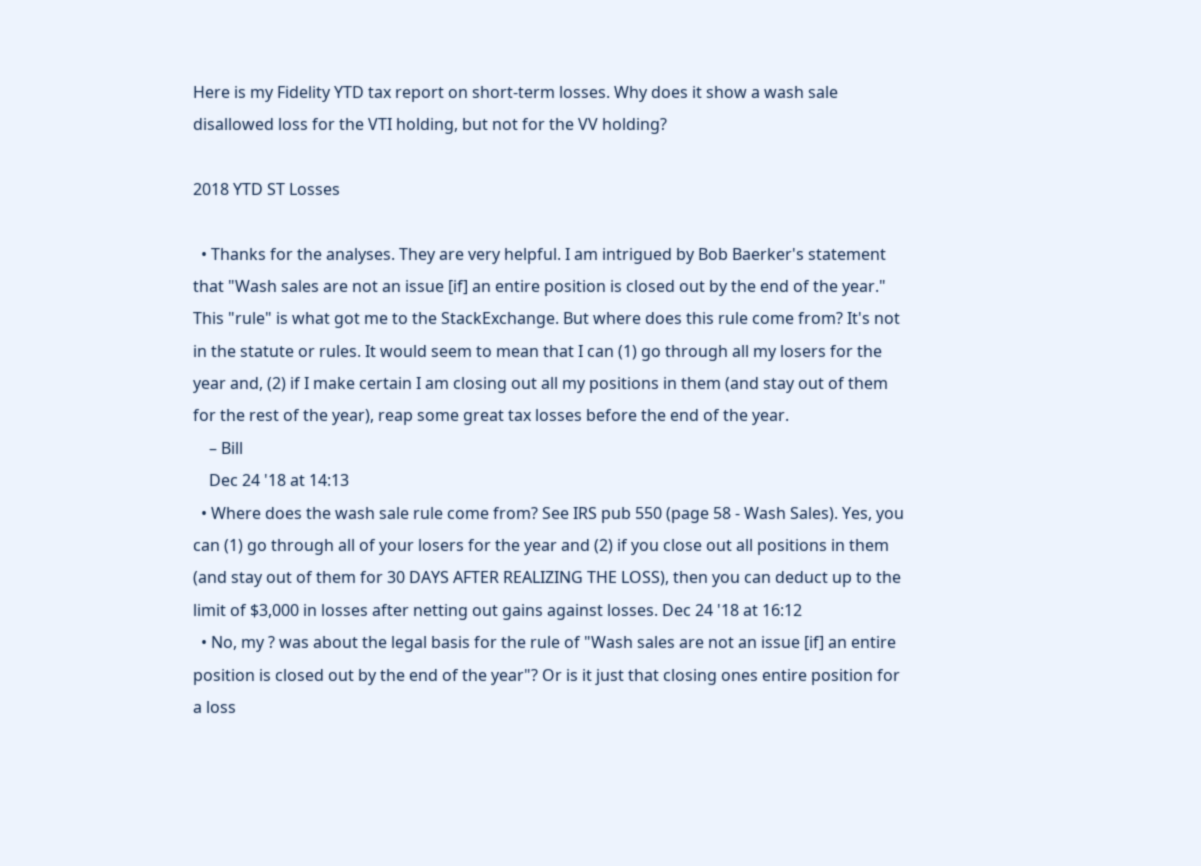Here is my Fidelity YTD tax report on short-term losses. Why does it show a wash sale disallowed loss for the VTI holding, but not for the VV holding?

2018 YTD ST Losses

  • Thanks for the analyses. They are very helpful. I am intrigued by Bob Baerker's statement that "Wash sales are not an issue [if] an entire position is closed out by the end of the year." This "rule" is what got me to the StackExchange. But where does this rule come from? It's not in the statute or rules. It would seem to mean that I can (1) go through all my losers for the year and, (2) if I make certain I am closing out all my positions in them (and stay out of them for the rest of the year), reap some great tax losses before the end of the year.
    – Bill
    Dec 24 '18 at 14:13
  • Where does the wash sale rule come from? See IRS pub 550 (page 58 - Wash Sales). Yes, you can (1) go through all of your losers for the year and (2) if you close out all positions in them (and stay out of them for 30 DAYS AFTER REALIZING THE LOSS), then you can deduct up to the limit of $3,000 in losses after netting out gains against losses. Dec 24 '18 at 16:12
  • No, my ? was about the legal basis for the rule of "Wash sales are not an issue [if] an entire position is closed out by the end of the year"? Or is it just that closing ones entire position for a loss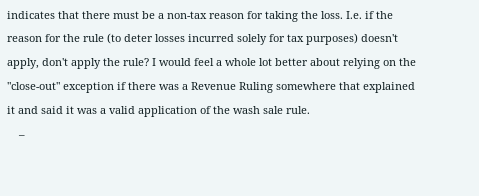indicates that there must be a non-tax reason for taking the loss. I.e. if the reason for the rule (to deter losses incurred solely for tax purposes) doesn't apply, don't apply the rule? I would feel a whole lot better about relying on the "close-out" exception if there was a Revenue Ruling somewhere that explained it and said it was a valid application of the wash sale rule.
    –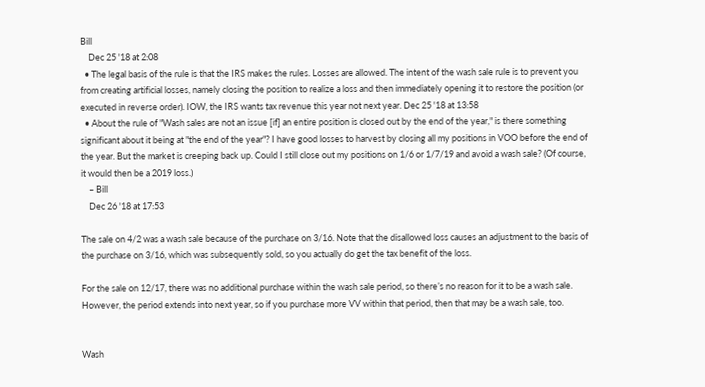Bill
    Dec 25 '18 at 2:08
  • The legal basis of the rule is that the IRS makes the rules. Losses are allowed. The intent of the wash sale rule is to prevent you from creating artificial losses, namely closing the position to realize a loss and then immediately opening it to restore the position (or executed in reverse order). IOW, the IRS wants tax revenue this year not next year. Dec 25 '18 at 13:58
  • About the rule of "Wash sales are not an issue [if] an entire position is closed out by the end of the year," is there something significant about it being at "the end of the year"? I have good losses to harvest by closing all my positions in VOO before the end of the year. But the market is creeping back up. Could I still close out my positions on 1/6 or 1/7/19 and avoid a wash sale? (Of course, it would then be a 2019 loss.)
    – Bill
    Dec 26 '18 at 17:53

The sale on 4/2 was a wash sale because of the purchase on 3/16. Note that the disallowed loss causes an adjustment to the basis of the purchase on 3/16, which was subsequently sold, so you actually do get the tax benefit of the loss.

For the sale on 12/17, there was no additional purchase within the wash sale period, so there’s no reason for it to be a wash sale. However, the period extends into next year, so if you purchase more VV within that period, then that may be a wash sale, too.


Wash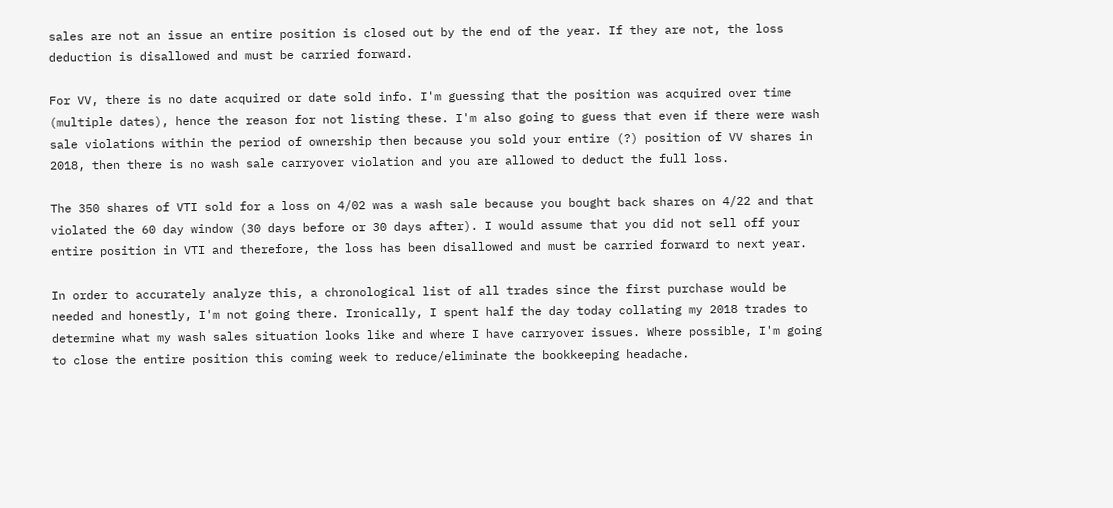sales are not an issue an entire position is closed out by the end of the year. If they are not, the loss deduction is disallowed and must be carried forward.

For VV, there is no date acquired or date sold info. I'm guessing that the position was acquired over time (multiple dates), hence the reason for not listing these. I'm also going to guess that even if there were wash sale violations within the period of ownership then because you sold your entire (?) position of VV shares in 2018, then there is no wash sale carryover violation and you are allowed to deduct the full loss.

The 350 shares of VTI sold for a loss on 4/02 was a wash sale because you bought back shares on 4/22 and that violated the 60 day window (30 days before or 30 days after). I would assume that you did not sell off your entire position in VTI and therefore, the loss has been disallowed and must be carried forward to next year.

In order to accurately analyze this, a chronological list of all trades since the first purchase would be needed and honestly, I'm not going there. Ironically, I spent half the day today collating my 2018 trades to determine what my wash sales situation looks like and where I have carryover issues. Where possible, I'm going to close the entire position this coming week to reduce/eliminate the bookkeeping headache.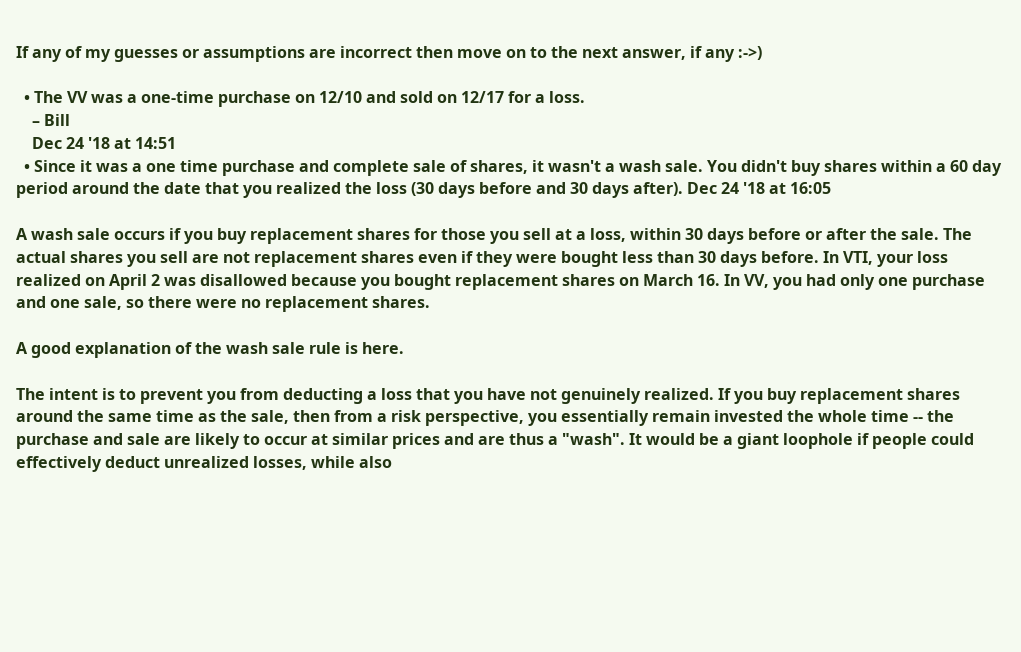If any of my guesses or assumptions are incorrect then move on to the next answer, if any :->)

  • The VV was a one-time purchase on 12/10 and sold on 12/17 for a loss.
    – Bill
    Dec 24 '18 at 14:51
  • Since it was a one time purchase and complete sale of shares, it wasn't a wash sale. You didn't buy shares within a 60 day period around the date that you realized the loss (30 days before and 30 days after). Dec 24 '18 at 16:05

A wash sale occurs if you buy replacement shares for those you sell at a loss, within 30 days before or after the sale. The actual shares you sell are not replacement shares even if they were bought less than 30 days before. In VTI, your loss realized on April 2 was disallowed because you bought replacement shares on March 16. In VV, you had only one purchase and one sale, so there were no replacement shares.

A good explanation of the wash sale rule is here.

The intent is to prevent you from deducting a loss that you have not genuinely realized. If you buy replacement shares around the same time as the sale, then from a risk perspective, you essentially remain invested the whole time -- the purchase and sale are likely to occur at similar prices and are thus a "wash". It would be a giant loophole if people could effectively deduct unrealized losses, while also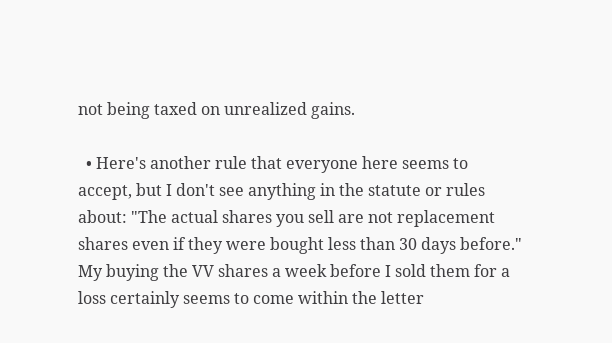not being taxed on unrealized gains.

  • Here's another rule that everyone here seems to accept, but I don't see anything in the statute or rules about: "The actual shares you sell are not replacement shares even if they were bought less than 30 days before." My buying the VV shares a week before I sold them for a loss certainly seems to come within the letter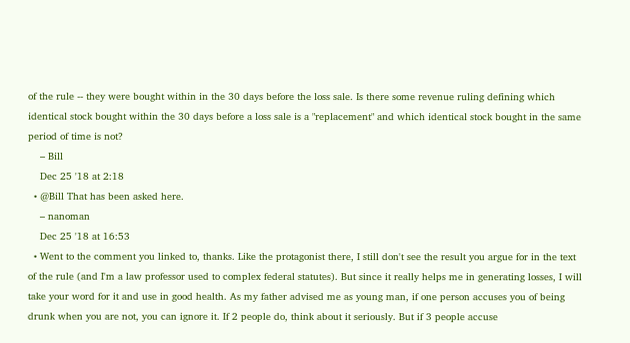of the rule -- they were bought within in the 30 days before the loss sale. Is there some revenue ruling defining which identical stock bought within the 30 days before a loss sale is a "replacement" and which identical stock bought in the same period of time is not?
    – Bill
    Dec 25 '18 at 2:18
  • @Bill That has been asked here.
    – nanoman
    Dec 25 '18 at 16:53
  • Went to the comment you linked to, thanks. Like the protagonist there, I still don't see the result you argue for in the text of the rule (and I'm a law professor used to complex federal statutes). But since it really helps me in generating losses, I will take your word for it and use in good health. As my father advised me as young man, if one person accuses you of being drunk when you are not, you can ignore it. If 2 people do, think about it seriously. But if 3 people accuse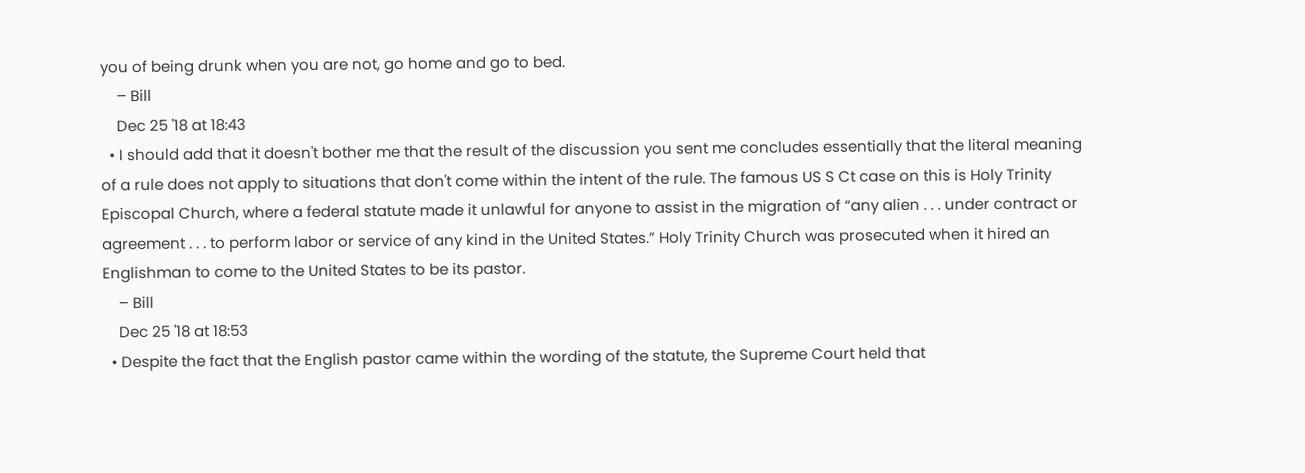you of being drunk when you are not, go home and go to bed.
    – Bill
    Dec 25 '18 at 18:43
  • I should add that it doesn't bother me that the result of the discussion you sent me concludes essentially that the literal meaning of a rule does not apply to situations that don't come within the intent of the rule. The famous US S Ct case on this is Holy Trinity Episcopal Church, where a federal statute made it unlawful for anyone to assist in the migration of “any alien . . . under contract or agreement . . . to perform labor or service of any kind in the United States.” Holy Trinity Church was prosecuted when it hired an Englishman to come to the United States to be its pastor.
    – Bill
    Dec 25 '18 at 18:53
  • Despite the fact that the English pastor came within the wording of the statute, the Supreme Court held that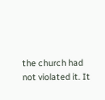the church had not violated it. It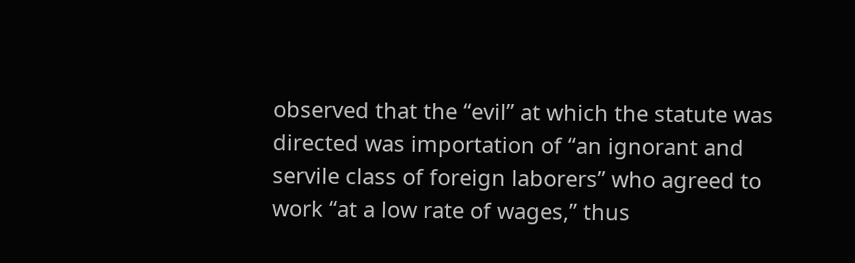observed that the “evil” at which the statute was directed was importation of “an ignorant and servile class of foreign laborers” who agreed to work “at a low rate of wages,” thus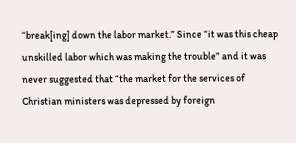“break[ing] down the labor market.” Since “it was this cheap unskilled labor which was making the trouble” and it was never suggested that “the market for the services of Christian ministers was depressed by foreign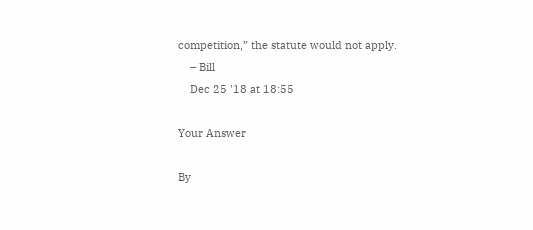competition,” the statute would not apply.
    – Bill
    Dec 25 '18 at 18:55

Your Answer

By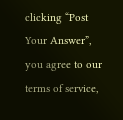clicking “Post Your Answer”, you agree to our terms of service,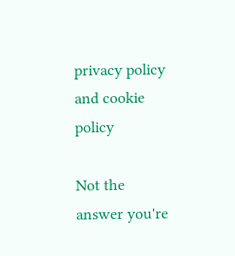privacy policy and cookie policy

Not the answer you're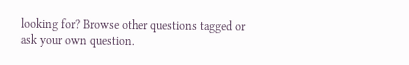looking for? Browse other questions tagged or ask your own question.